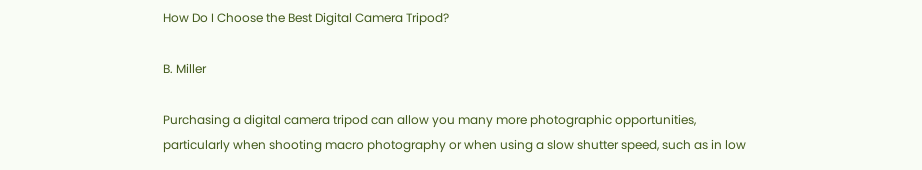How Do I Choose the Best Digital Camera Tripod?

B. Miller

Purchasing a digital camera tripod can allow you many more photographic opportunities, particularly when shooting macro photography or when using a slow shutter speed, such as in low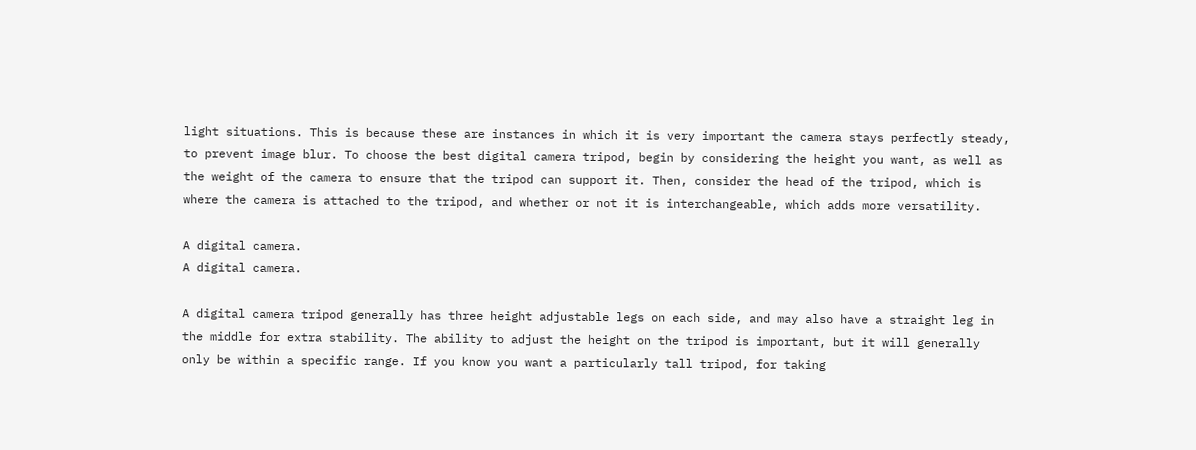light situations. This is because these are instances in which it is very important the camera stays perfectly steady, to prevent image blur. To choose the best digital camera tripod, begin by considering the height you want, as well as the weight of the camera to ensure that the tripod can support it. Then, consider the head of the tripod, which is where the camera is attached to the tripod, and whether or not it is interchangeable, which adds more versatility.

A digital camera.
A digital camera.

A digital camera tripod generally has three height adjustable legs on each side, and may also have a straight leg in the middle for extra stability. The ability to adjust the height on the tripod is important, but it will generally only be within a specific range. If you know you want a particularly tall tripod, for taking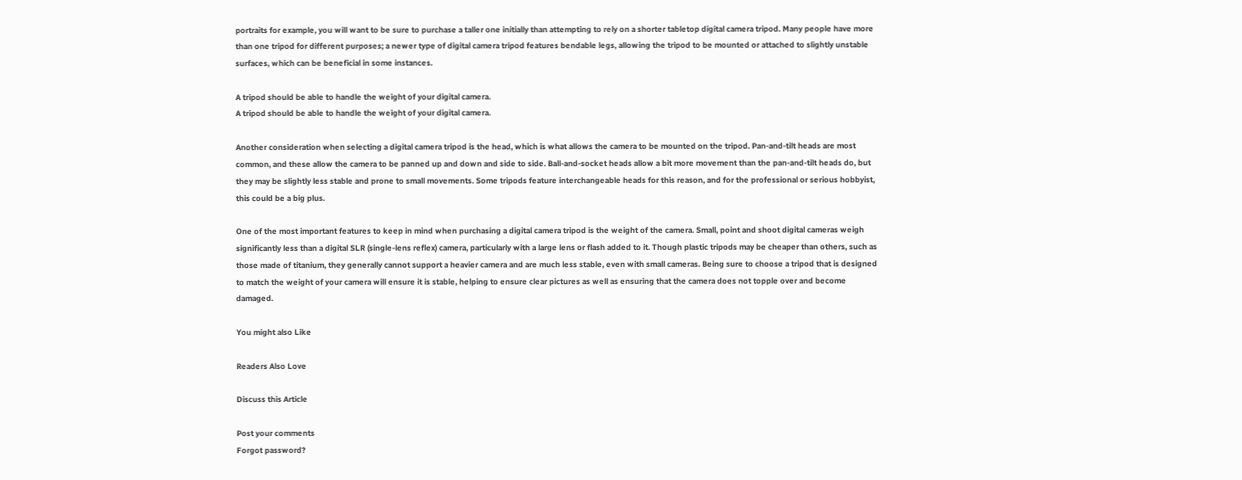portraits for example, you will want to be sure to purchase a taller one initially than attempting to rely on a shorter tabletop digital camera tripod. Many people have more than one tripod for different purposes; a newer type of digital camera tripod features bendable legs, allowing the tripod to be mounted or attached to slightly unstable surfaces, which can be beneficial in some instances.

A tripod should be able to handle the weight of your digital camera.
A tripod should be able to handle the weight of your digital camera.

Another consideration when selecting a digital camera tripod is the head, which is what allows the camera to be mounted on the tripod. Pan-and-tilt heads are most common, and these allow the camera to be panned up and down and side to side. Ball-and-socket heads allow a bit more movement than the pan-and-tilt heads do, but they may be slightly less stable and prone to small movements. Some tripods feature interchangeable heads for this reason, and for the professional or serious hobbyist, this could be a big plus.

One of the most important features to keep in mind when purchasing a digital camera tripod is the weight of the camera. Small, point and shoot digital cameras weigh significantly less than a digital SLR (single-lens reflex) camera, particularly with a large lens or flash added to it. Though plastic tripods may be cheaper than others, such as those made of titanium, they generally cannot support a heavier camera and are much less stable, even with small cameras. Being sure to choose a tripod that is designed to match the weight of your camera will ensure it is stable, helping to ensure clear pictures as well as ensuring that the camera does not topple over and become damaged.

You might also Like

Readers Also Love

Discuss this Article

Post your comments
Forgot password?